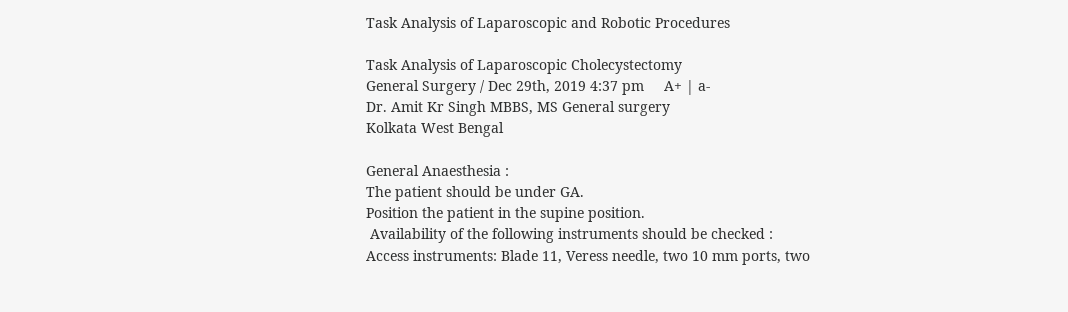Task Analysis of Laparoscopic and Robotic Procedures

Task Analysis of Laparoscopic Cholecystectomy
General Surgery / Dec 29th, 2019 4:37 pm     A+ | a-
Dr. Amit Kr Singh MBBS, MS General surgery
Kolkata West Bengal

General Anaesthesia :
The patient should be under GA.
Position the patient in the supine position.
 Availability of the following instruments should be checked :
Access instruments: Blade 11, Veress needle, two 10 mm ports, two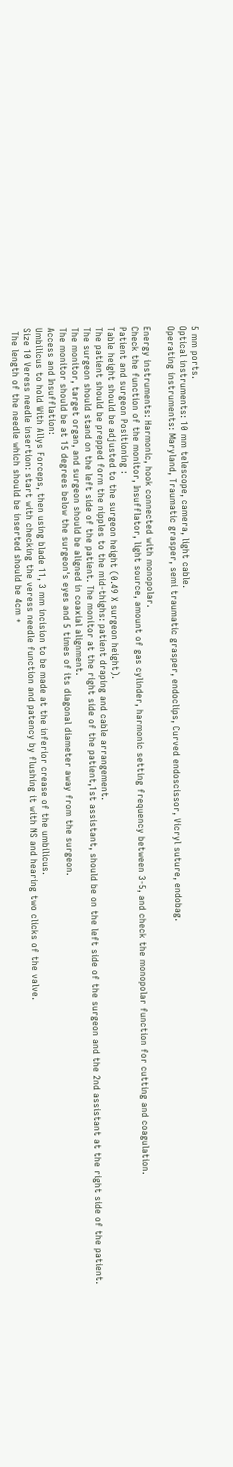5 mm ports.
Optical instruments: 10 mm telescope, camera, light cable.
Operating instruments: Maryland, Traumatic grasper, semi traumatic grasper, endoclips, Curved endoscissor, Vicryl suture, endobag.

Energy instruments: Harmonic, hook connected with monopolar.
Check the function of the monitor, Insufflator, light source, amount of gas cylinder, harmonic setting frequency between 3-5, and check the monopolar function for cutting and coagulation.
Patient and surgeon Positioning :
Table height should be adjusted to the surgeon height (0.49 X surgeon height).
The patient should be prepped form the nipples to the mid-thighs: patient draping and cable arrangement.
The surgeon should stand on the left side of the patient. The monitor at the right side of the patient,1st assistant, should be on the left side of the surgeon and the 2nd assistant at the right side of the patient.
The monitor, target organ, and surgeon should be aligned in coaxial alignment.
The monitor should be at 15 degrees below the surgeon's eyes and 5 times of its diagonal diameter away from the surgeon.
Access and Insufflation:
Umbilicus to hold With Allys Forceps, then using blade 11, 3 mm incision to be made at the inferior crease of the umbilicus.
Size 10 Veress needle insertion: start with checking the veress needle function and patency by flushing it with NS and hearing two clicks of the valve.
 The length of the needle which should be inserted should be 4cm +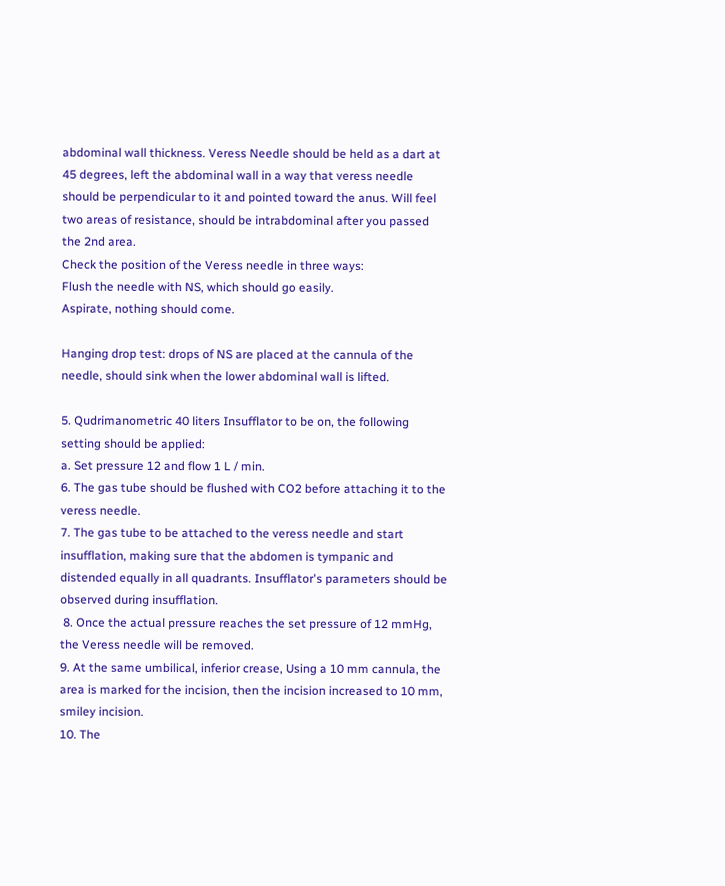abdominal wall thickness. Veress Needle should be held as a dart at 45 degrees, left the abdominal wall in a way that veress needle should be perpendicular to it and pointed toward the anus. Will feel two areas of resistance, should be intrabdominal after you passed the 2nd area.
Check the position of the Veress needle in three ways:
Flush the needle with NS, which should go easily.
Aspirate, nothing should come.

Hanging drop test: drops of NS are placed at the cannula of the needle, should sink when the lower abdominal wall is lifted.

5. Qudrimanometric 40 liters Insufflator to be on, the following setting should be applied:
a. Set pressure 12 and flow 1 L / min.
6. The gas tube should be flushed with CO2 before attaching it to the veress needle.
7. The gas tube to be attached to the veress needle and start insufflation, making sure that the abdomen is tympanic and distended equally in all quadrants. Insufflator's parameters should be observed during insufflation.
 8. Once the actual pressure reaches the set pressure of 12 mmHg, the Veress needle will be removed.
9. At the same umbilical, inferior crease, Using a 10 mm cannula, the area is marked for the incision, then the incision increased to 10 mm, smiley incision.
10. The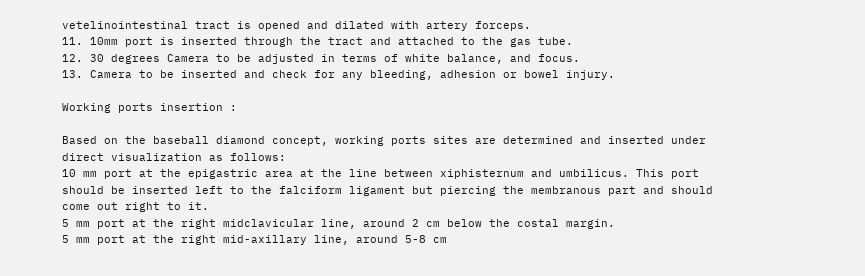vetelinointestinal tract is opened and dilated with artery forceps.
11. 10mm port is inserted through the tract and attached to the gas tube.
12. 30 degrees Camera to be adjusted in terms of white balance, and focus.
13. Camera to be inserted and check for any bleeding, adhesion or bowel injury.

Working ports insertion :

Based on the baseball diamond concept, working ports sites are determined and inserted under direct visualization as follows:
10 mm port at the epigastric area at the line between xiphisternum and umbilicus. This port should be inserted left to the falciform ligament but piercing the membranous part and should come out right to it.
5 mm port at the right midclavicular line, around 2 cm below the costal margin.
5 mm port at the right mid-axillary line, around 5-8 cm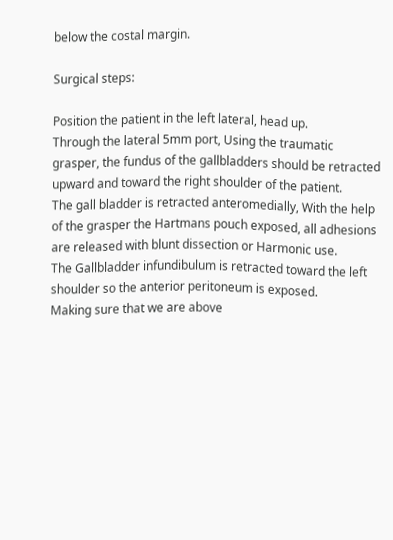below the costal margin.

Surgical steps:

Position the patient in the left lateral, head up.
Through the lateral 5mm port, Using the traumatic grasper, the fundus of the gallbladders should be retracted upward and toward the right shoulder of the patient.
The gall bladder is retracted anteromedially, With the help of the grasper the Hartmans pouch exposed, all adhesions are released with blunt dissection or Harmonic use.
The Gallbladder infundibulum is retracted toward the left shoulder so the anterior peritoneum is exposed.
Making sure that we are above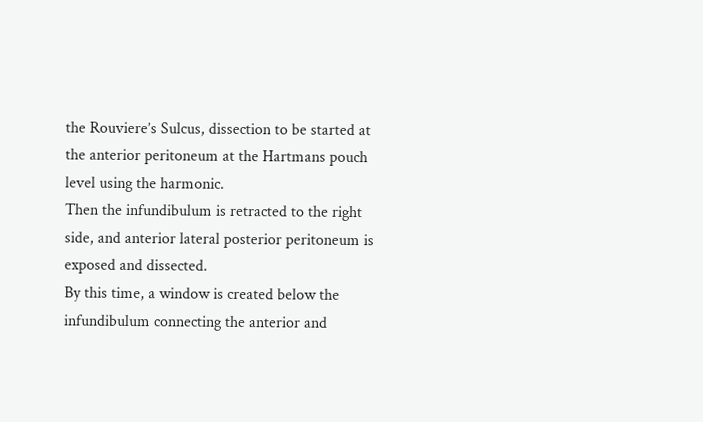the Rouviere’s Sulcus, dissection to be started at the anterior peritoneum at the Hartmans pouch level using the harmonic.
Then the infundibulum is retracted to the right side, and anterior lateral posterior peritoneum is exposed and dissected.
By this time, a window is created below the infundibulum connecting the anterior and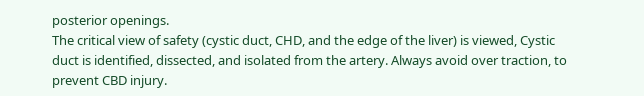posterior openings.
The critical view of safety (cystic duct, CHD, and the edge of the liver) is viewed, Cystic duct is identified, dissected, and isolated from the artery. Always avoid over traction, to prevent CBD injury.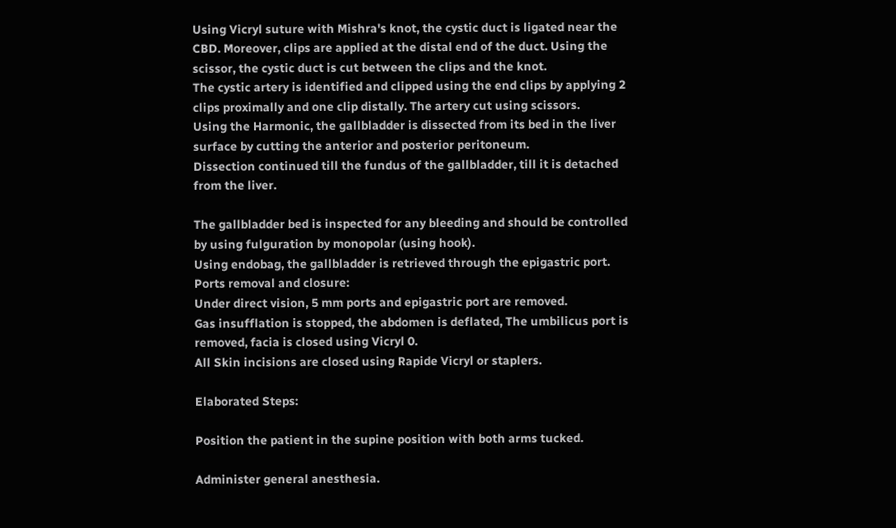Using Vicryl suture with Mishra's knot, the cystic duct is ligated near the CBD. Moreover, clips are applied at the distal end of the duct. Using the scissor, the cystic duct is cut between the clips and the knot.
The cystic artery is identified and clipped using the end clips by applying 2 clips proximally and one clip distally. The artery cut using scissors.
Using the Harmonic, the gallbladder is dissected from its bed in the liver surface by cutting the anterior and posterior peritoneum.
Dissection continued till the fundus of the gallbladder, till it is detached from the liver.

The gallbladder bed is inspected for any bleeding and should be controlled by using fulguration by monopolar (using hook).
Using endobag, the gallbladder is retrieved through the epigastric port.
Ports removal and closure:
Under direct vision, 5 mm ports and epigastric port are removed.
Gas insufflation is stopped, the abdomen is deflated, The umbilicus port is removed, facia is closed using Vicryl 0.
All Skin incisions are closed using Rapide Vicryl or staplers.

Elaborated Steps:

Position the patient in the supine position with both arms tucked.

Administer general anesthesia.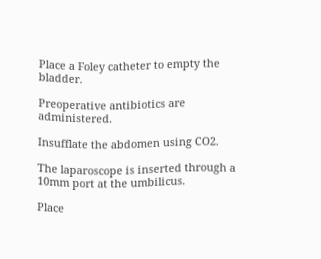Place a Foley catheter to empty the bladder.

Preoperative antibiotics are administered.

Insufflate the abdomen using CO2.

The laparoscope is inserted through a 10mm port at the umbilicus.

Place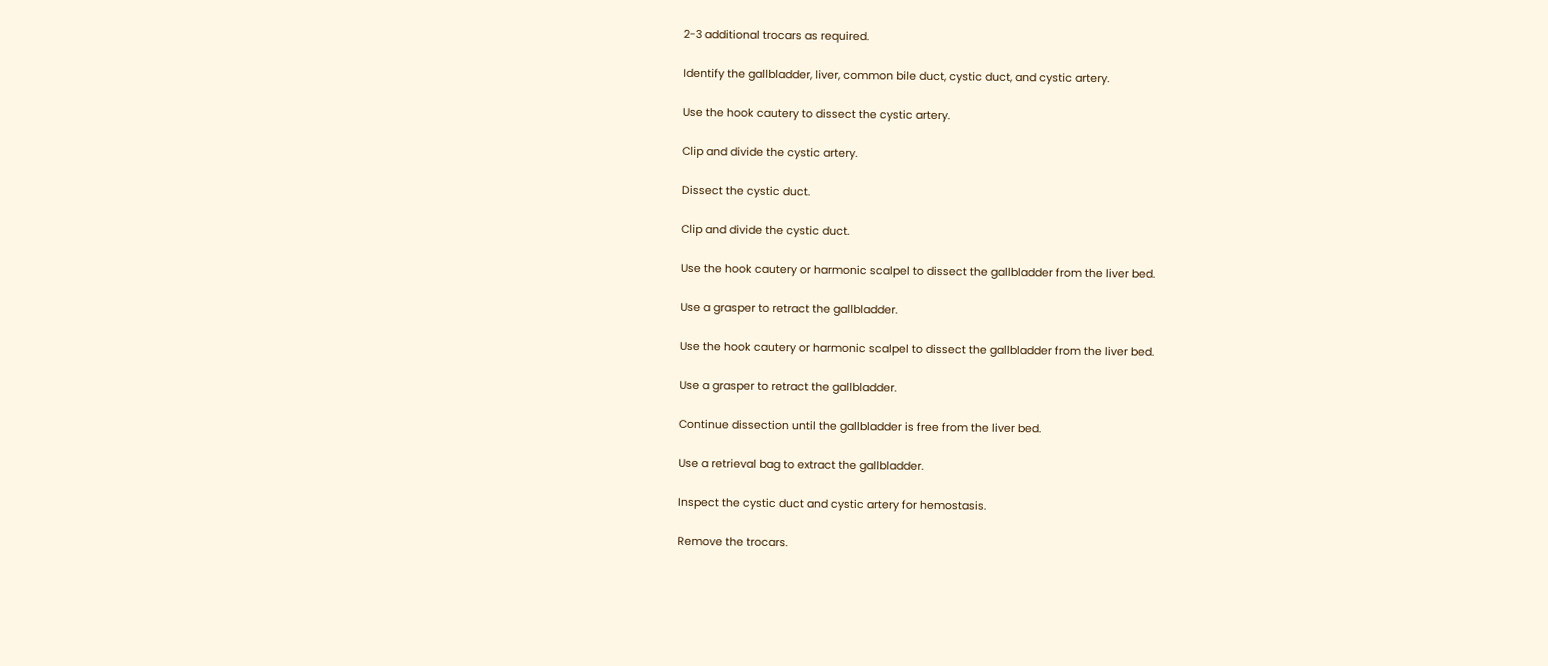2-3 additional trocars as required.

Identify the gallbladder, liver, common bile duct, cystic duct, and cystic artery.

Use the hook cautery to dissect the cystic artery.

Clip and divide the cystic artery.

Dissect the cystic duct.

Clip and divide the cystic duct.

Use the hook cautery or harmonic scalpel to dissect the gallbladder from the liver bed.

Use a grasper to retract the gallbladder.

Use the hook cautery or harmonic scalpel to dissect the gallbladder from the liver bed.

Use a grasper to retract the gallbladder.

Continue dissection until the gallbladder is free from the liver bed.

Use a retrieval bag to extract the gallbladder.

Inspect the cystic duct and cystic artery for hemostasis.

Remove the trocars.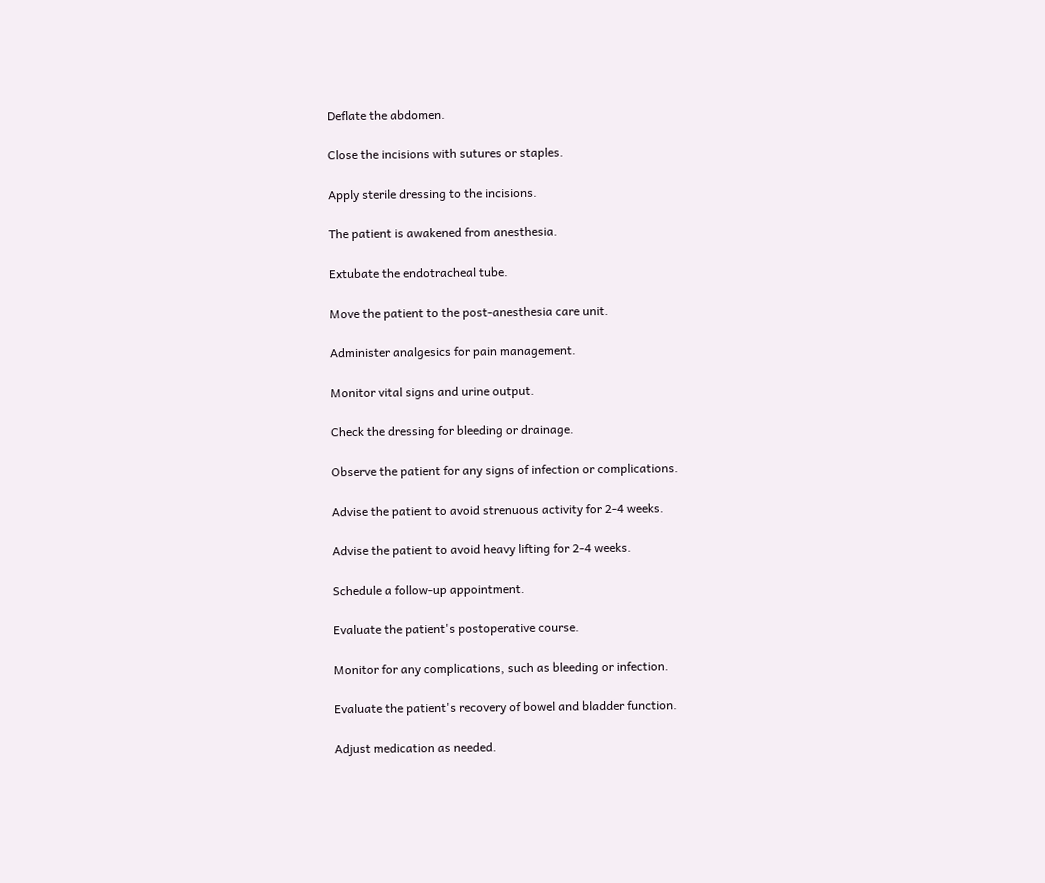Deflate the abdomen.

Close the incisions with sutures or staples.

Apply sterile dressing to the incisions.

The patient is awakened from anesthesia.

Extubate the endotracheal tube.

Move the patient to the post-anesthesia care unit.

Administer analgesics for pain management.

Monitor vital signs and urine output.

Check the dressing for bleeding or drainage.

Observe the patient for any signs of infection or complications.

Advise the patient to avoid strenuous activity for 2-4 weeks.

Advise the patient to avoid heavy lifting for 2-4 weeks.

Schedule a follow-up appointment.

Evaluate the patient's postoperative course.

Monitor for any complications, such as bleeding or infection.

Evaluate the patient's recovery of bowel and bladder function.

Adjust medication as needed.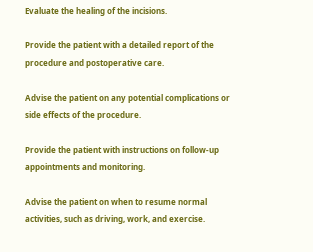Evaluate the healing of the incisions.

Provide the patient with a detailed report of the procedure and postoperative care.

Advise the patient on any potential complications or side effects of the procedure.

Provide the patient with instructions on follow-up appointments and monitoring.

Advise the patient on when to resume normal activities, such as driving, work, and exercise.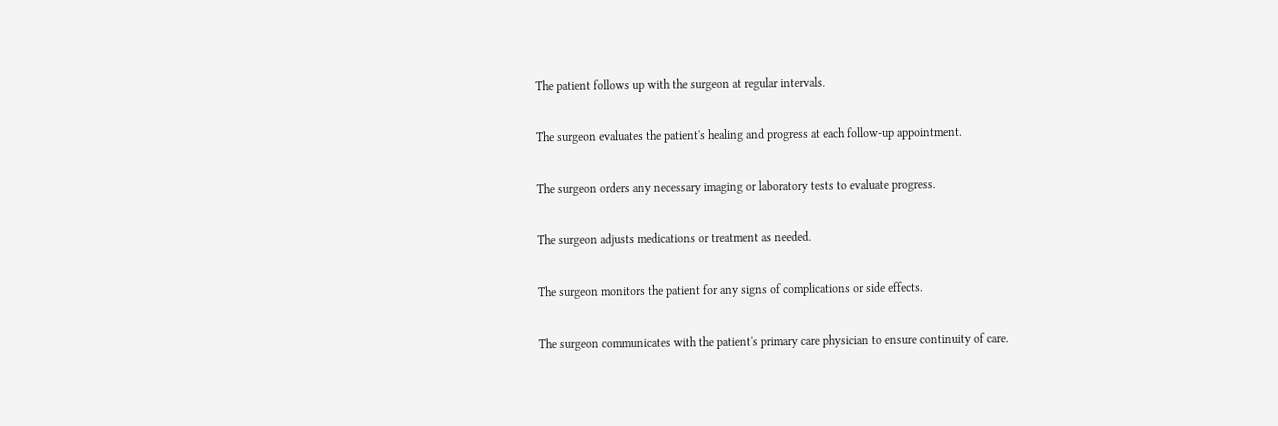The patient follows up with the surgeon at regular intervals.

The surgeon evaluates the patient's healing and progress at each follow-up appointment.

The surgeon orders any necessary imaging or laboratory tests to evaluate progress.

The surgeon adjusts medications or treatment as needed.

The surgeon monitors the patient for any signs of complications or side effects.

The surgeon communicates with the patient's primary care physician to ensure continuity of care.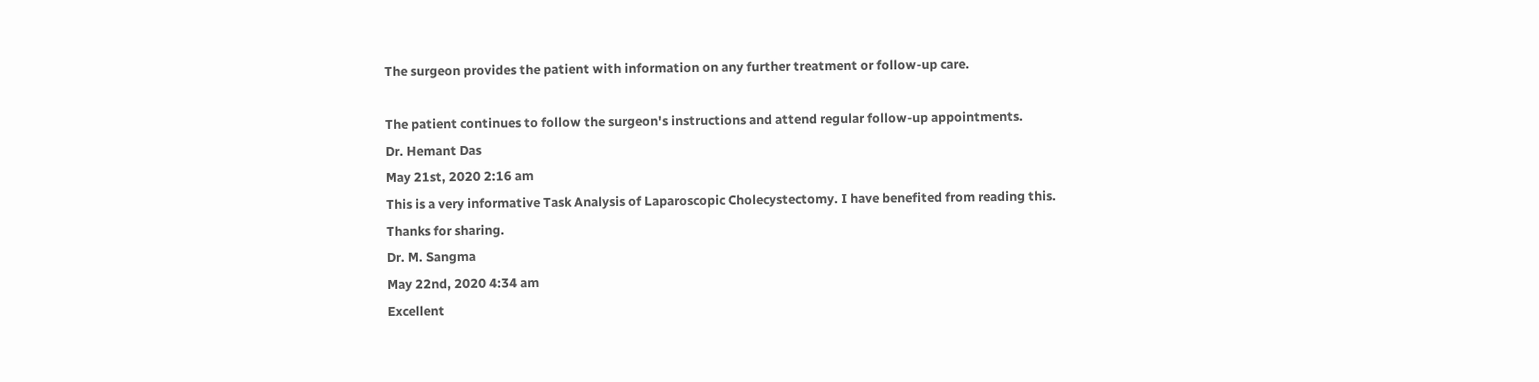The surgeon provides the patient with information on any further treatment or follow-up care.

The patient continues to follow the surgeon's instructions and attend regular follow-up appointments.
Dr. Hemant Das
May 21st, 2020 2:16 am
This is a very informative Task Analysis of Laparoscopic Cholecystectomy. I have benefited from reading this. Thanks for sharing.
Dr. M. Sangma
May 22nd, 2020 4:34 am
Excellent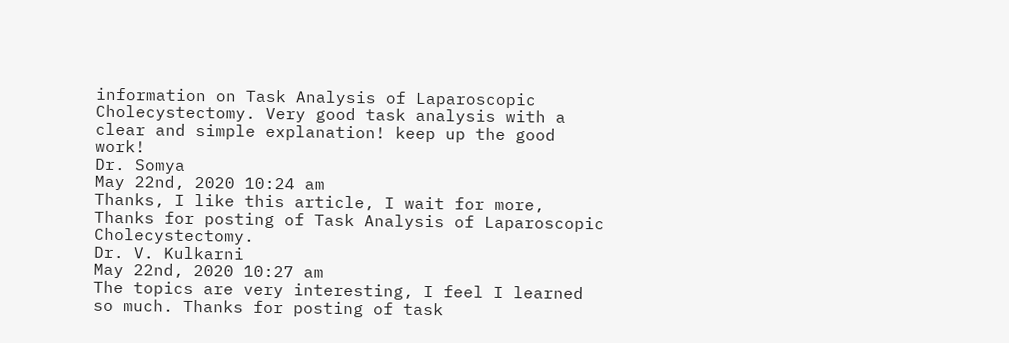information on Task Analysis of Laparoscopic Cholecystectomy. Very good task analysis with a clear and simple explanation! keep up the good work!
Dr. Somya
May 22nd, 2020 10:24 am
Thanks, I like this article, I wait for more, Thanks for posting of Task Analysis of Laparoscopic Cholecystectomy.
Dr. V. Kulkarni
May 22nd, 2020 10:27 am
The topics are very interesting, I feel I learned so much. Thanks for posting of task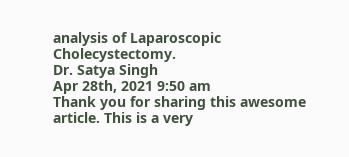analysis of Laparoscopic Cholecystectomy.
Dr. Satya Singh
Apr 28th, 2021 9:50 am
Thank you for sharing this awesome article. This is a very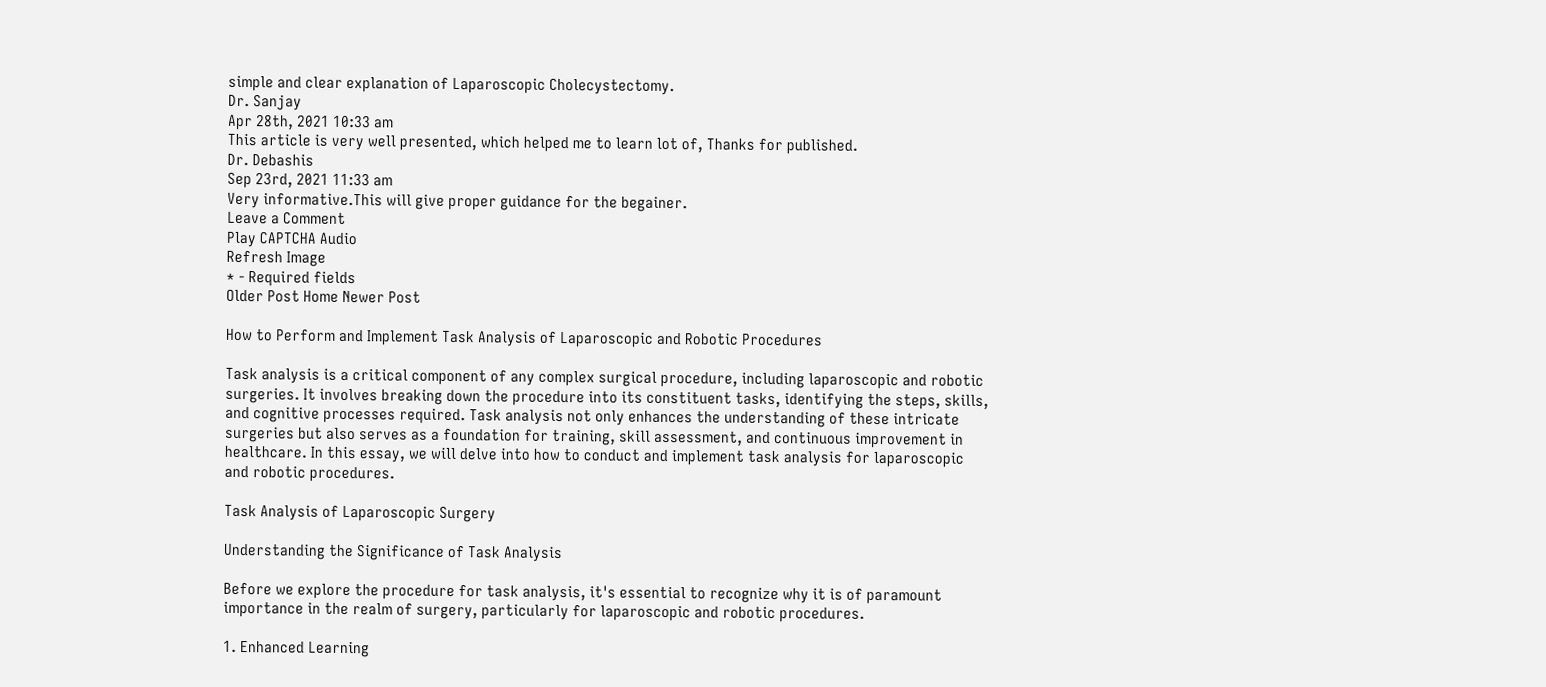simple and clear explanation of Laparoscopic Cholecystectomy.
Dr. Sanjay
Apr 28th, 2021 10:33 am
This article is very well presented, which helped me to learn lot of, Thanks for published.
Dr. Debashis
Sep 23rd, 2021 11:33 am
Very informative.This will give proper guidance for the begainer.
Leave a Comment
Play CAPTCHA Audio
Refresh Image
* - Required fields
Older Post Home Newer Post

How to Perform and Implement Task Analysis of Laparoscopic and Robotic Procedures

Task analysis is a critical component of any complex surgical procedure, including laparoscopic and robotic surgeries. It involves breaking down the procedure into its constituent tasks, identifying the steps, skills, and cognitive processes required. Task analysis not only enhances the understanding of these intricate surgeries but also serves as a foundation for training, skill assessment, and continuous improvement in healthcare. In this essay, we will delve into how to conduct and implement task analysis for laparoscopic and robotic procedures.

Task Analysis of Laparoscopic Surgery

Understanding the Significance of Task Analysis

Before we explore the procedure for task analysis, it's essential to recognize why it is of paramount importance in the realm of surgery, particularly for laparoscopic and robotic procedures.

1. Enhanced Learning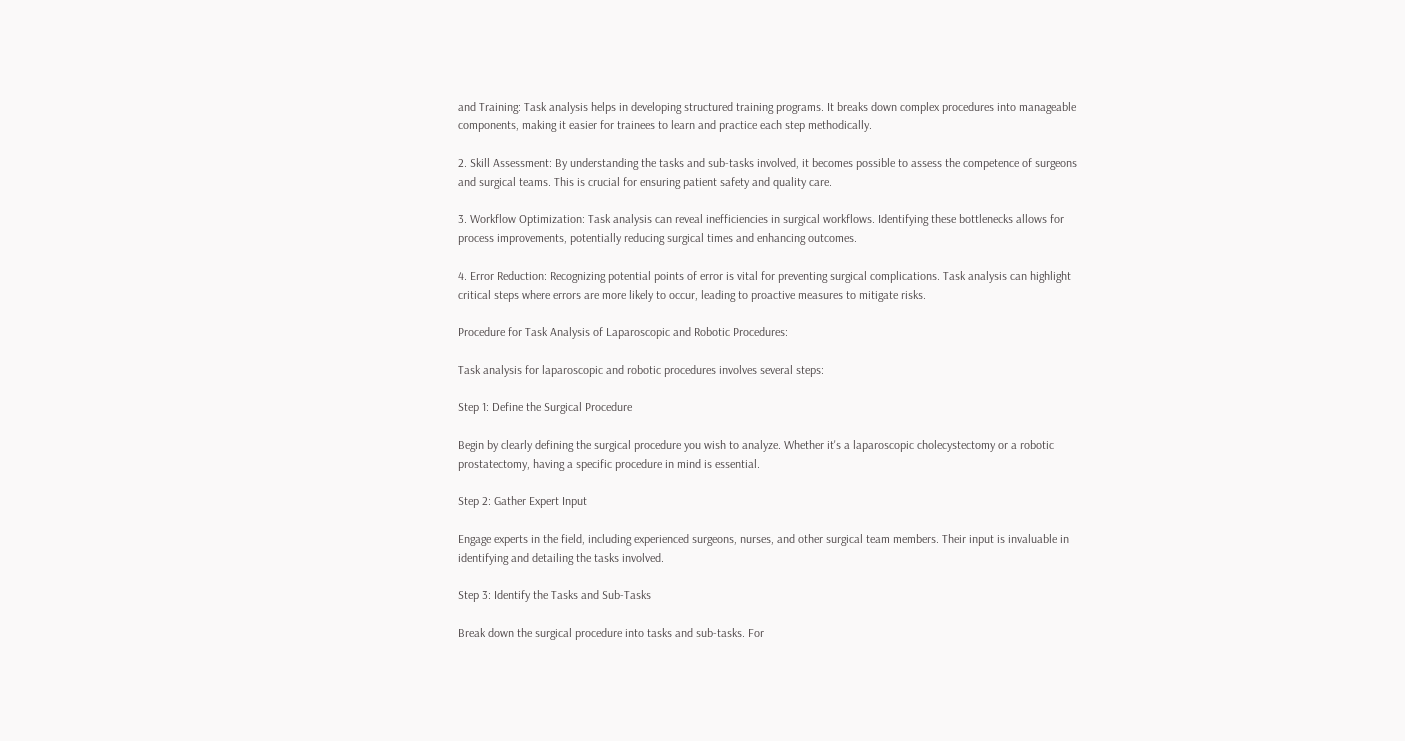and Training: Task analysis helps in developing structured training programs. It breaks down complex procedures into manageable components, making it easier for trainees to learn and practice each step methodically.

2. Skill Assessment: By understanding the tasks and sub-tasks involved, it becomes possible to assess the competence of surgeons and surgical teams. This is crucial for ensuring patient safety and quality care.

3. Workflow Optimization: Task analysis can reveal inefficiencies in surgical workflows. Identifying these bottlenecks allows for process improvements, potentially reducing surgical times and enhancing outcomes.

4. Error Reduction: Recognizing potential points of error is vital for preventing surgical complications. Task analysis can highlight critical steps where errors are more likely to occur, leading to proactive measures to mitigate risks.

Procedure for Task Analysis of Laparoscopic and Robotic Procedures:

Task analysis for laparoscopic and robotic procedures involves several steps:

Step 1: Define the Surgical Procedure

Begin by clearly defining the surgical procedure you wish to analyze. Whether it's a laparoscopic cholecystectomy or a robotic prostatectomy, having a specific procedure in mind is essential.

Step 2: Gather Expert Input

Engage experts in the field, including experienced surgeons, nurses, and other surgical team members. Their input is invaluable in identifying and detailing the tasks involved.

Step 3: Identify the Tasks and Sub-Tasks

Break down the surgical procedure into tasks and sub-tasks. For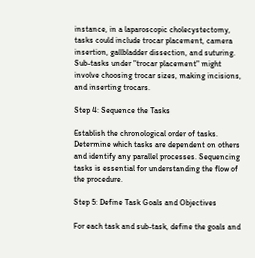instance, in a laparoscopic cholecystectomy, tasks could include trocar placement, camera insertion, gallbladder dissection, and suturing. Sub-tasks under "trocar placement" might involve choosing trocar sizes, making incisions, and inserting trocars.

Step 4: Sequence the Tasks

Establish the chronological order of tasks. Determine which tasks are dependent on others and identify any parallel processes. Sequencing tasks is essential for understanding the flow of the procedure.

Step 5: Define Task Goals and Objectives

For each task and sub-task, define the goals and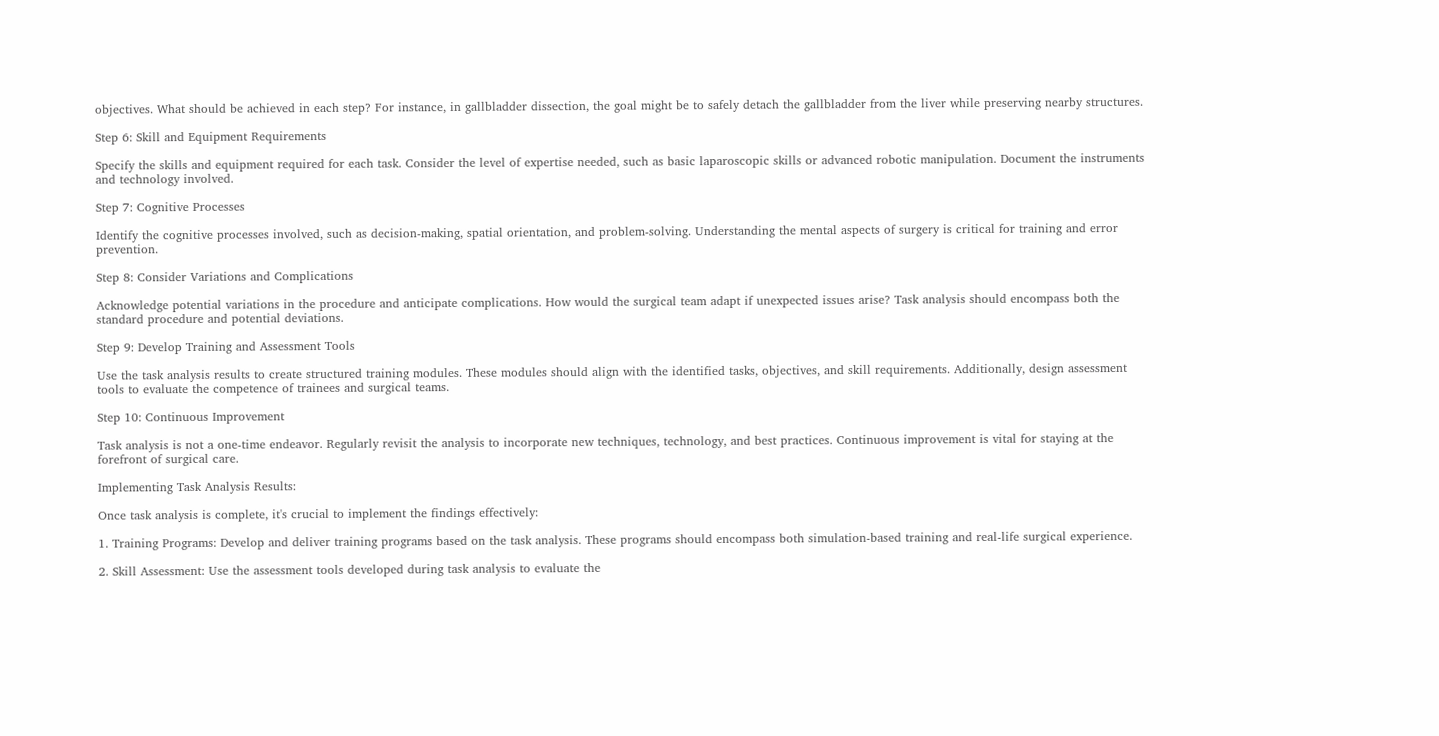objectives. What should be achieved in each step? For instance, in gallbladder dissection, the goal might be to safely detach the gallbladder from the liver while preserving nearby structures.

Step 6: Skill and Equipment Requirements

Specify the skills and equipment required for each task. Consider the level of expertise needed, such as basic laparoscopic skills or advanced robotic manipulation. Document the instruments and technology involved.

Step 7: Cognitive Processes

Identify the cognitive processes involved, such as decision-making, spatial orientation, and problem-solving. Understanding the mental aspects of surgery is critical for training and error prevention.

Step 8: Consider Variations and Complications

Acknowledge potential variations in the procedure and anticipate complications. How would the surgical team adapt if unexpected issues arise? Task analysis should encompass both the standard procedure and potential deviations.

Step 9: Develop Training and Assessment Tools

Use the task analysis results to create structured training modules. These modules should align with the identified tasks, objectives, and skill requirements. Additionally, design assessment tools to evaluate the competence of trainees and surgical teams.

Step 10: Continuous Improvement

Task analysis is not a one-time endeavor. Regularly revisit the analysis to incorporate new techniques, technology, and best practices. Continuous improvement is vital for staying at the forefront of surgical care.

Implementing Task Analysis Results:

Once task analysis is complete, it's crucial to implement the findings effectively:

1. Training Programs: Develop and deliver training programs based on the task analysis. These programs should encompass both simulation-based training and real-life surgical experience.

2. Skill Assessment: Use the assessment tools developed during task analysis to evaluate the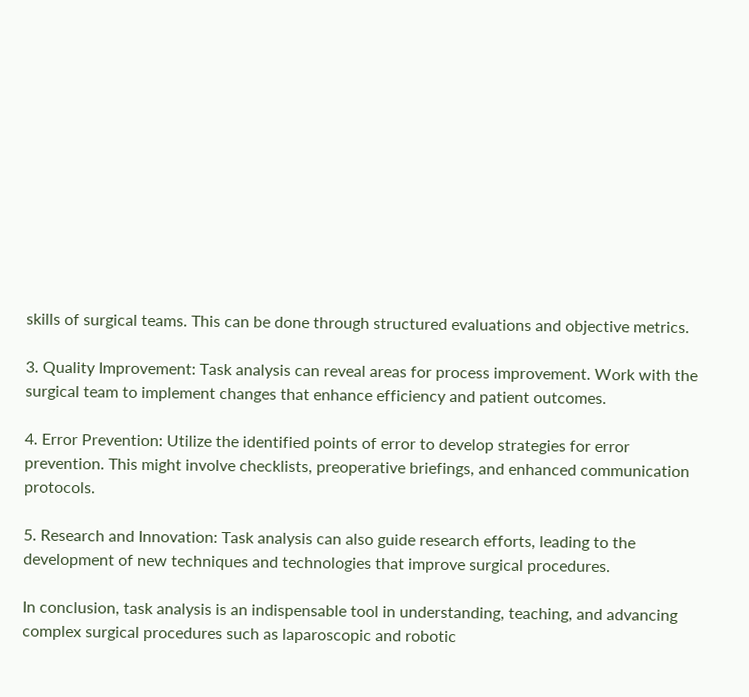skills of surgical teams. This can be done through structured evaluations and objective metrics.

3. Quality Improvement: Task analysis can reveal areas for process improvement. Work with the surgical team to implement changes that enhance efficiency and patient outcomes.

4. Error Prevention: Utilize the identified points of error to develop strategies for error prevention. This might involve checklists, preoperative briefings, and enhanced communication protocols.

5. Research and Innovation: Task analysis can also guide research efforts, leading to the development of new techniques and technologies that improve surgical procedures.

In conclusion, task analysis is an indispensable tool in understanding, teaching, and advancing complex surgical procedures such as laparoscopic and robotic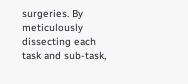surgeries. By meticulously dissecting each task and sub-task,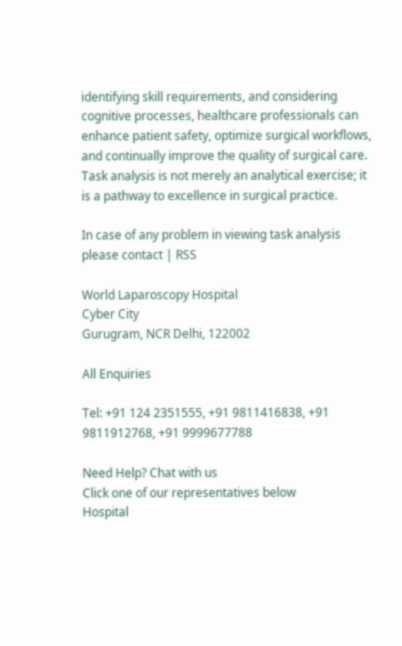identifying skill requirements, and considering cognitive processes, healthcare professionals can enhance patient safety, optimize surgical workflows, and continually improve the quality of surgical care. Task analysis is not merely an analytical exercise; it is a pathway to excellence in surgical practice.

In case of any problem in viewing task analysis please contact | RSS

World Laparoscopy Hospital
Cyber City
Gurugram, NCR Delhi, 122002

All Enquiries

Tel: +91 124 2351555, +91 9811416838, +91 9811912768, +91 9999677788

Need Help? Chat with us
Click one of our representatives below
Hospital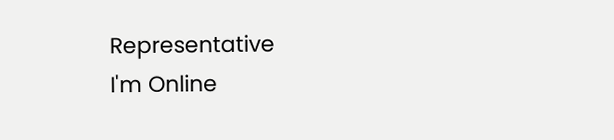Representative
I'm Online